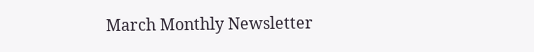March Monthly Newsletter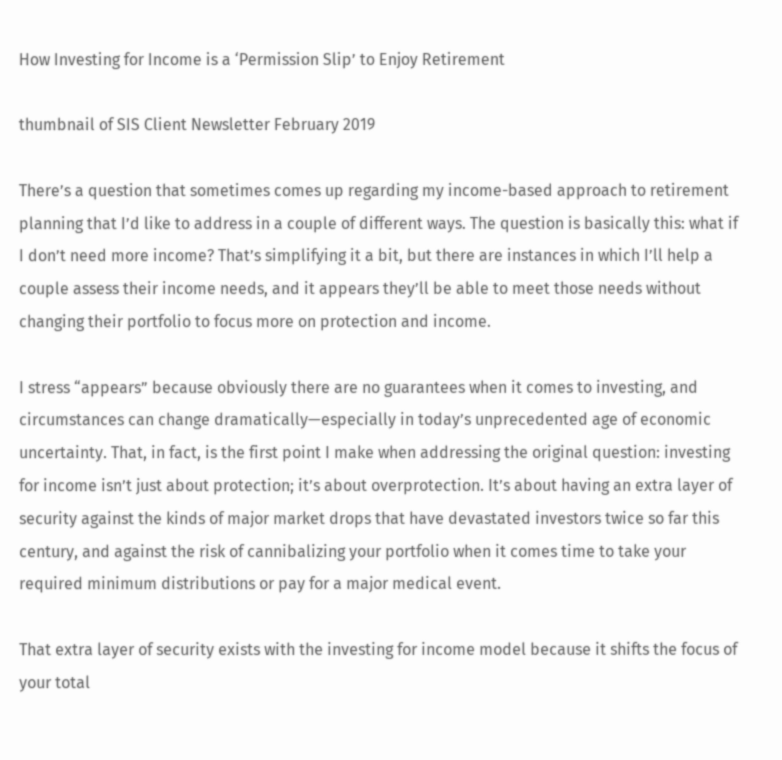How Investing for Income is a ‘Permission Slip’ to Enjoy Retirement

thumbnail of SIS Client Newsletter February 2019

There’s a question that sometimes comes up regarding my income-based approach to retirement planning that I’d like to address in a couple of different ways. The question is basically this: what if I don’t need more income? That’s simplifying it a bit, but there are instances in which I’ll help a couple assess their income needs, and it appears they’ll be able to meet those needs without changing their portfolio to focus more on protection and income.

I stress “appears” because obviously there are no guarantees when it comes to investing, and circumstances can change dramatically—especially in today’s unprecedented age of economic uncertainty. That, in fact, is the first point I make when addressing the original question: investing for income isn’t just about protection; it’s about overprotection. It’s about having an extra layer of security against the kinds of major market drops that have devastated investors twice so far this century, and against the risk of cannibalizing your portfolio when it comes time to take your required minimum distributions or pay for a major medical event.

That extra layer of security exists with the investing for income model because it shifts the focus of your total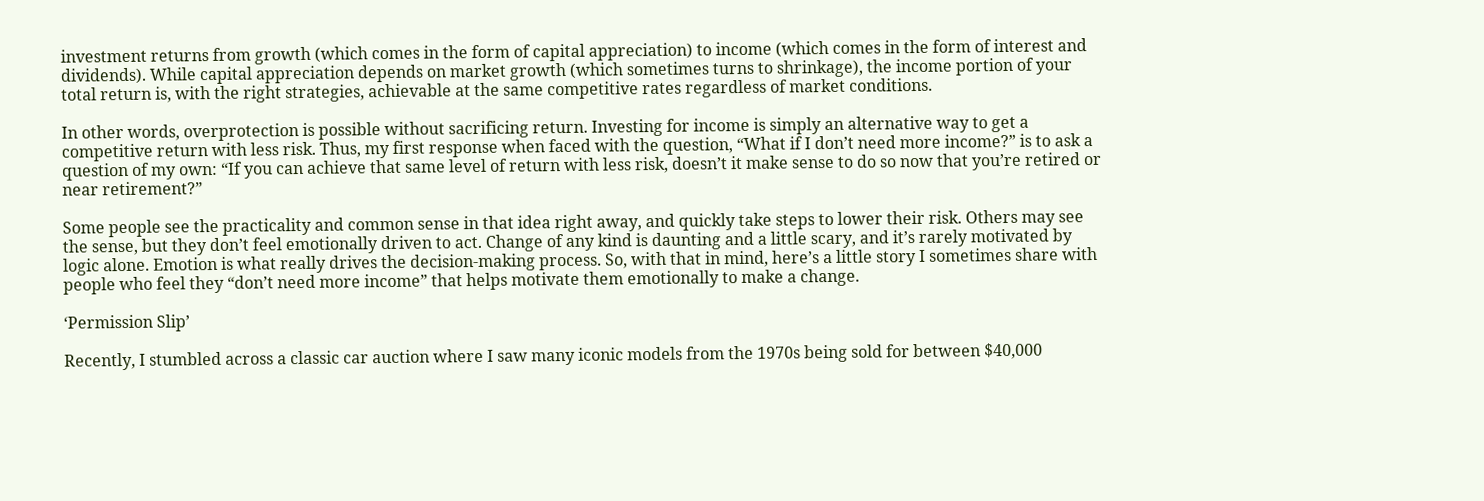investment returns from growth (which comes in the form of capital appreciation) to income (which comes in the form of interest and dividends). While capital appreciation depends on market growth (which sometimes turns to shrinkage), the income portion of your total return is, with the right strategies, achievable at the same competitive rates regardless of market conditions.

In other words, overprotection is possible without sacrificing return. Investing for income is simply an alternative way to get a competitive return with less risk. Thus, my first response when faced with the question, “What if I don’t need more income?” is to ask a question of my own: “If you can achieve that same level of return with less risk, doesn’t it make sense to do so now that you’re retired or near retirement?”

Some people see the practicality and common sense in that idea right away, and quickly take steps to lower their risk. Others may see the sense, but they don’t feel emotionally driven to act. Change of any kind is daunting and a little scary, and it’s rarely motivated by logic alone. Emotion is what really drives the decision-making process. So, with that in mind, here’s a little story I sometimes share with people who feel they “don’t need more income” that helps motivate them emotionally to make a change.

‘Permission Slip’

Recently, I stumbled across a classic car auction where I saw many iconic models from the 1970s being sold for between $40,000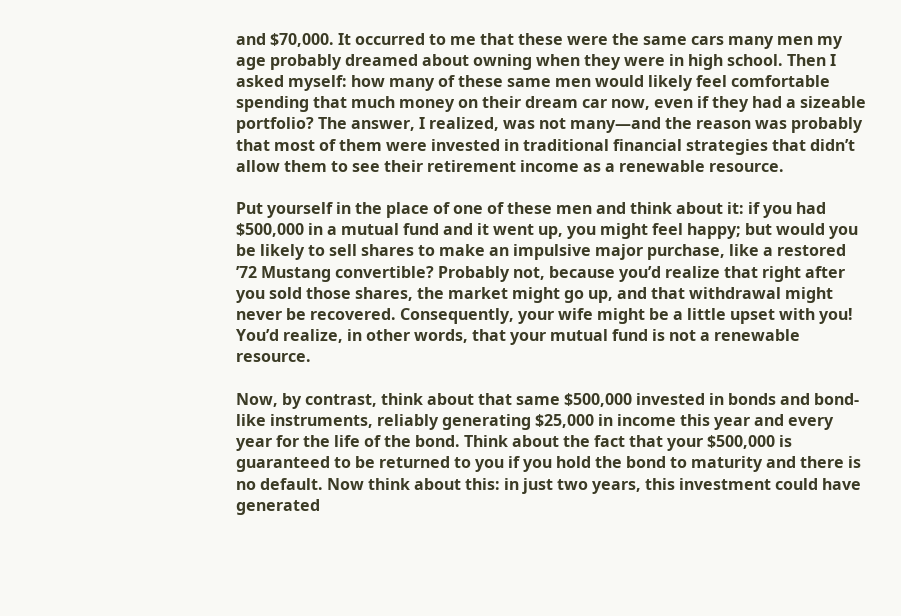and $70,000. It occurred to me that these were the same cars many men my age probably dreamed about owning when they were in high school. Then I asked myself: how many of these same men would likely feel comfortable spending that much money on their dream car now, even if they had a sizeable portfolio? The answer, I realized, was not many—and the reason was probably that most of them were invested in traditional financial strategies that didn’t allow them to see their retirement income as a renewable resource.

Put yourself in the place of one of these men and think about it: if you had $500,000 in a mutual fund and it went up, you might feel happy; but would you be likely to sell shares to make an impulsive major purchase, like a restored ’72 Mustang convertible? Probably not, because you’d realize that right after you sold those shares, the market might go up, and that withdrawal might never be recovered. Consequently, your wife might be a little upset with you! You’d realize, in other words, that your mutual fund is not a renewable resource.

Now, by contrast, think about that same $500,000 invested in bonds and bond-like instruments, reliably generating $25,000 in income this year and every year for the life of the bond. Think about the fact that your $500,000 is guaranteed to be returned to you if you hold the bond to maturity and there is no default. Now think about this: in just two years, this investment could have generated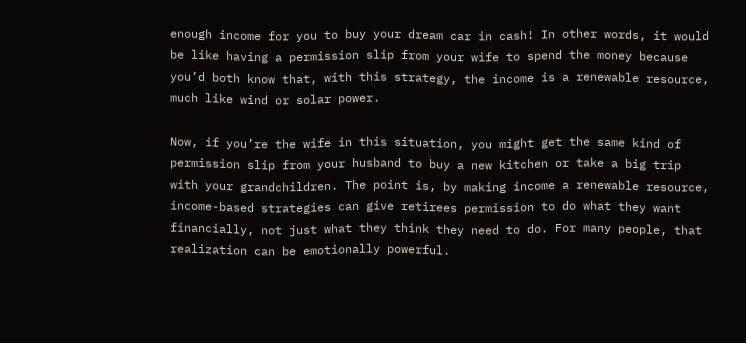enough income for you to buy your dream car in cash! In other words, it would be like having a permission slip from your wife to spend the money because you’d both know that, with this strategy, the income is a renewable resource, much like wind or solar power.

Now, if you’re the wife in this situation, you might get the same kind of permission slip from your husband to buy a new kitchen or take a big trip with your grandchildren. The point is, by making income a renewable resource, income-based strategies can give retirees permission to do what they want financially, not just what they think they need to do. For many people, that realization can be emotionally powerful.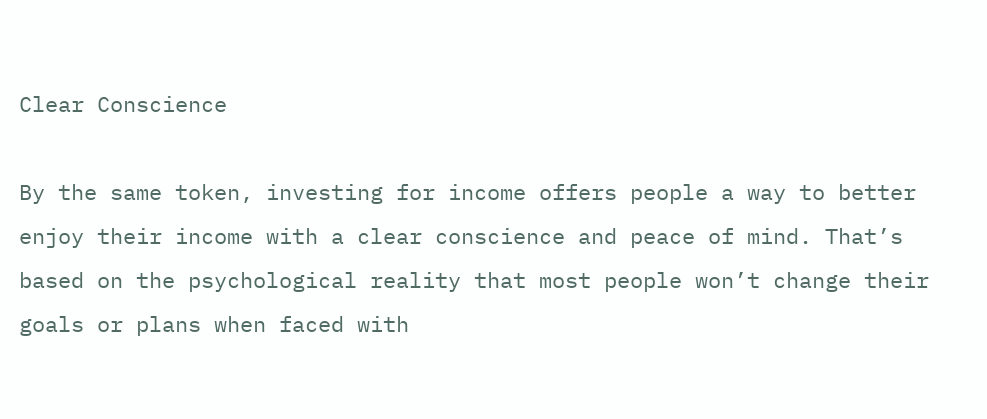Clear Conscience

By the same token, investing for income offers people a way to better enjoy their income with a clear conscience and peace of mind. That’s based on the psychological reality that most people won’t change their goals or plans when faced with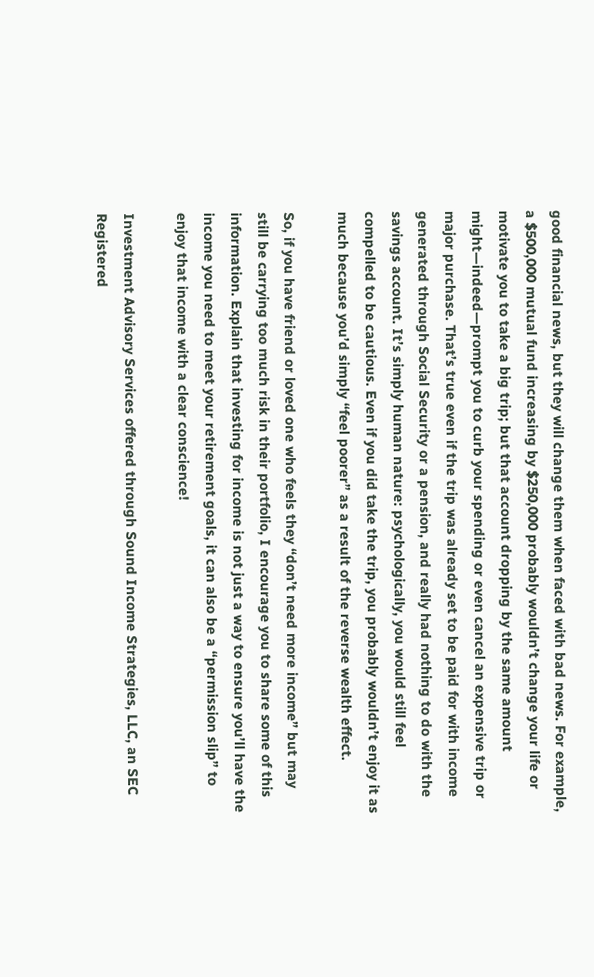good financial news, but they will change them when faced with bad news. For example, a $500,000 mutual fund increasing by $250,000 probably wouldn’t change your life or motivate you to take a big trip; but that account dropping by the same amount might—indeed—prompt you to curb your spending or even cancel an expensive trip or major purchase. That’s true even if the trip was already set to be paid for with income generated through Social Security or a pension, and really had nothing to do with the savings account. It’s simply human nature: psychologically, you would still feel compelled to be cautious. Even if you did take the trip, you probably wouldn’t enjoy it as much because you’d simply “feel poorer” as a result of the reverse wealth effect.

So, if you have friend or loved one who feels they “don’t need more income” but may still be carrying too much risk in their portfolio, I encourage you to share some of this information. Explain that investing for income is not just a way to ensure you’ll have the income you need to meet your retirement goals, it can also be a “permission slip” to enjoy that income with a clear conscience!

Investment Advisory Services offered through Sound Income Strategies, LLC, an SEC Registered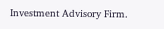Investment Advisory Firm.